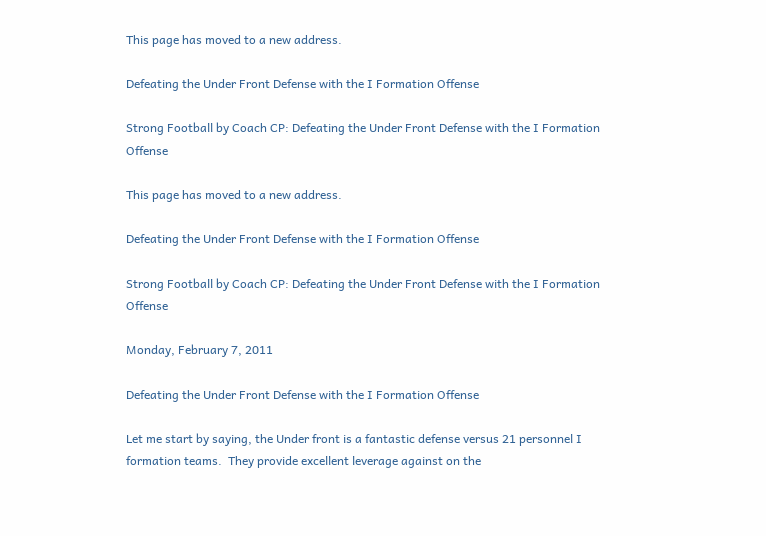This page has moved to a new address.

Defeating the Under Front Defense with the I Formation Offense

Strong Football by Coach CP: Defeating the Under Front Defense with the I Formation Offense

This page has moved to a new address.

Defeating the Under Front Defense with the I Formation Offense

Strong Football by Coach CP: Defeating the Under Front Defense with the I Formation Offense

Monday, February 7, 2011

Defeating the Under Front Defense with the I Formation Offense

Let me start by saying, the Under front is a fantastic defense versus 21 personnel I formation teams.  They provide excellent leverage against on the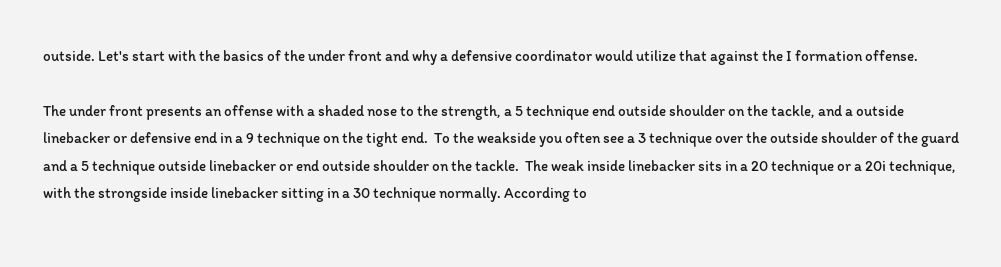outside. Let's start with the basics of the under front and why a defensive coordinator would utilize that against the I formation offense.

The under front presents an offense with a shaded nose to the strength, a 5 technique end outside shoulder on the tackle, and a outside linebacker or defensive end in a 9 technique on the tight end.  To the weakside you often see a 3 technique over the outside shoulder of the guard and a 5 technique outside linebacker or end outside shoulder on the tackle.  The weak inside linebacker sits in a 20 technique or a 20i technique, with the strongside inside linebacker sitting in a 30 technique normally. According to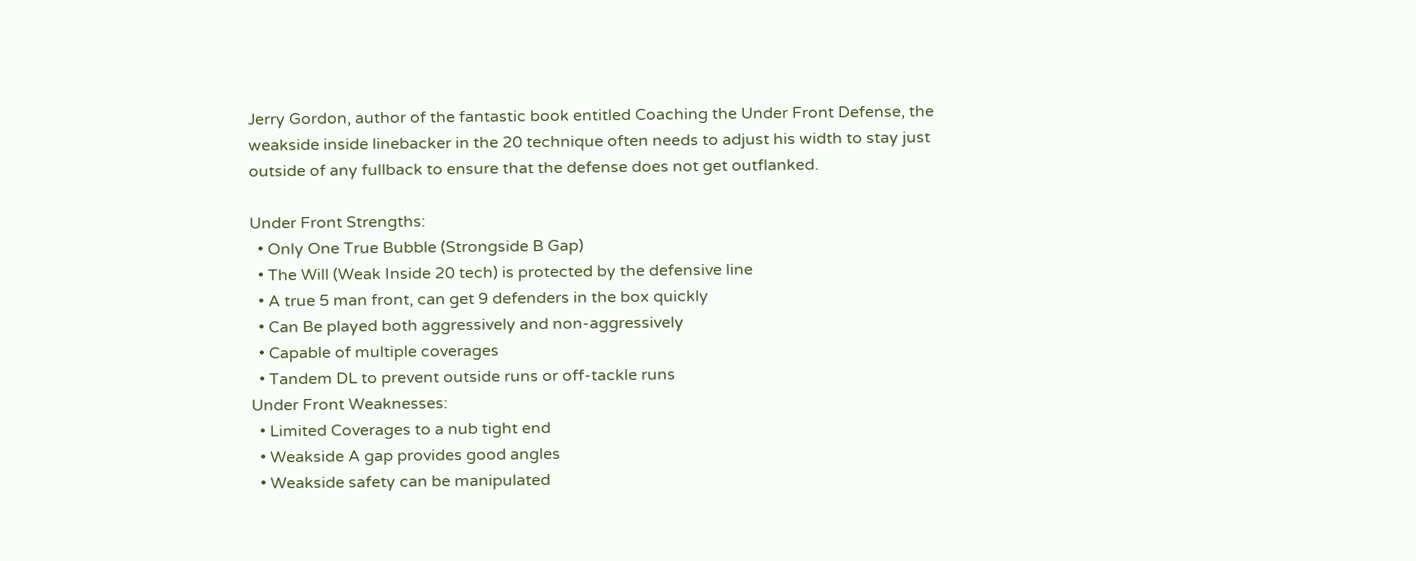Jerry Gordon, author of the fantastic book entitled Coaching the Under Front Defense, the weakside inside linebacker in the 20 technique often needs to adjust his width to stay just outside of any fullback to ensure that the defense does not get outflanked.

Under Front Strengths:
  • Only One True Bubble (Strongside B Gap)
  • The Will (Weak Inside 20 tech) is protected by the defensive line
  • A true 5 man front, can get 9 defenders in the box quickly
  • Can Be played both aggressively and non-aggressively
  • Capable of multiple coverages
  • Tandem DL to prevent outside runs or off-tackle runs
Under Front Weaknesses:
  • Limited Coverages to a nub tight end
  • Weakside A gap provides good angles
  • Weakside safety can be manipulated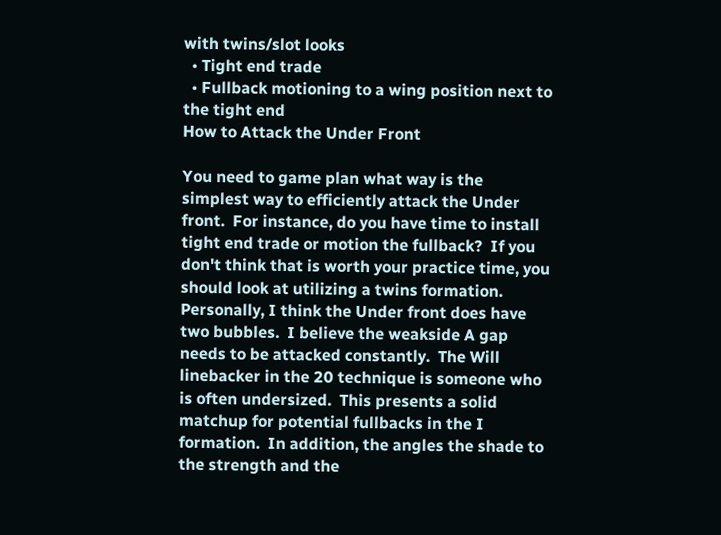with twins/slot looks
  • Tight end trade
  • Fullback motioning to a wing position next to the tight end
How to Attack the Under Front

You need to game plan what way is the simplest way to efficiently attack the Under front.  For instance, do you have time to install tight end trade or motion the fullback?  If you don't think that is worth your practice time, you should look at utilizing a twins formation.  Personally, I think the Under front does have two bubbles.  I believe the weakside A gap needs to be attacked constantly.  The Will linebacker in the 20 technique is someone who is often undersized.  This presents a solid matchup for potential fullbacks in the I formation.  In addition, the angles the shade to the strength and the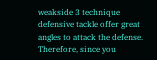weakside 3 technique defensive tackle offer great angles to attack the defense.  Therefore, since you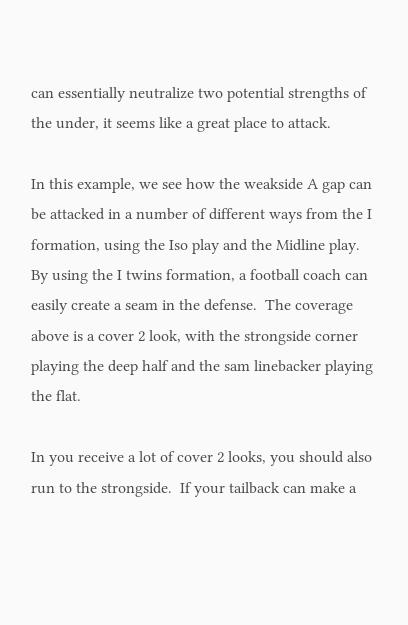can essentially neutralize two potential strengths of the under, it seems like a great place to attack.

In this example, we see how the weakside A gap can be attacked in a number of different ways from the I formation, using the Iso play and the Midline play. By using the I twins formation, a football coach can easily create a seam in the defense.  The coverage above is a cover 2 look, with the strongside corner playing the deep half and the sam linebacker playing the flat.

In you receive a lot of cover 2 looks, you should also run to the strongside.  If your tailback can make a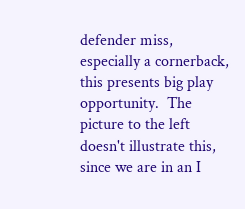defender miss, especially a cornerback, this presents big play opportunity.  The picture to the left doesn't illustrate this, since we are in an I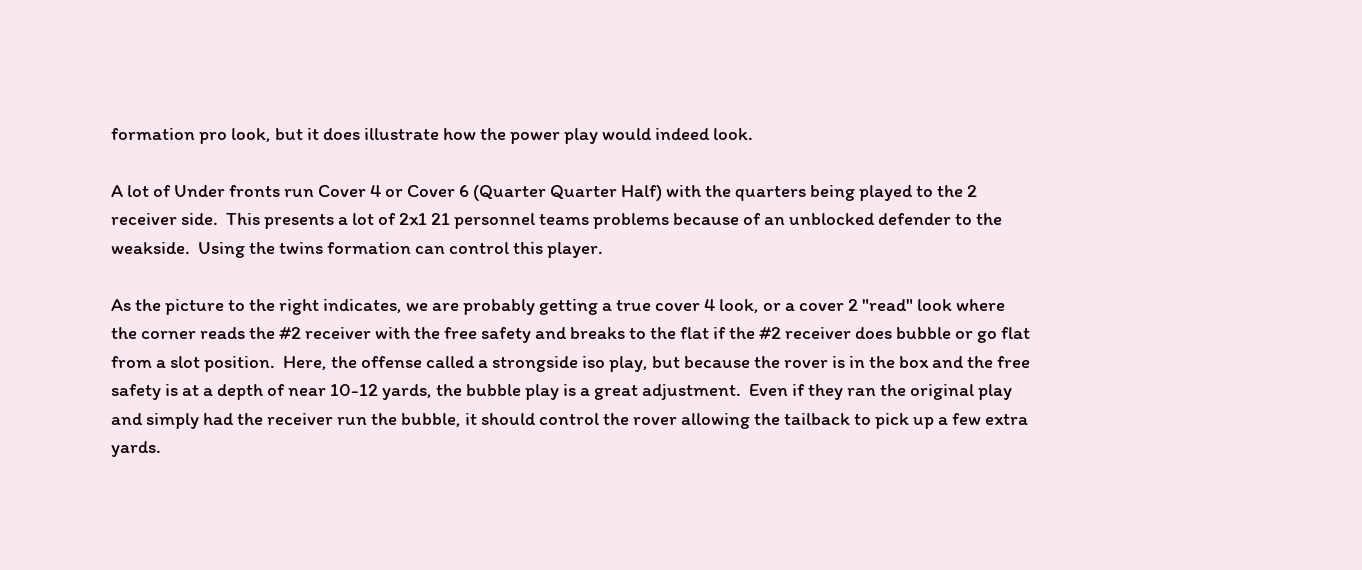formation pro look, but it does illustrate how the power play would indeed look.

A lot of Under fronts run Cover 4 or Cover 6 (Quarter Quarter Half) with the quarters being played to the 2 receiver side.  This presents a lot of 2x1 21 personnel teams problems because of an unblocked defender to the weakside.  Using the twins formation can control this player.

As the picture to the right indicates, we are probably getting a true cover 4 look, or a cover 2 "read" look where the corner reads the #2 receiver with the free safety and breaks to the flat if the #2 receiver does bubble or go flat from a slot position.  Here, the offense called a strongside iso play, but because the rover is in the box and the free safety is at a depth of near 10-12 yards, the bubble play is a great adjustment.  Even if they ran the original play and simply had the receiver run the bubble, it should control the rover allowing the tailback to pick up a few extra yards.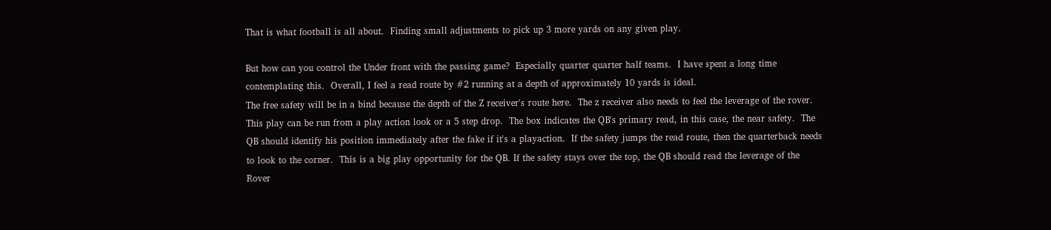That is what football is all about.  Finding small adjustments to pick up 3 more yards on any given play.

But how can you control the Under front with the passing game?  Especially quarter quarter half teams.  I have spent a long time contemplating this.  Overall, I feel a read route by #2 running at a depth of approximately 10 yards is ideal.
The free safety will be in a bind because the depth of the Z receiver's route here.  The z receiver also needs to feel the leverage of the rover.  This play can be run from a play action look or a 5 step drop.  The box indicates the QB's primary read, in this case, the near safety.  The QB should identify his position immediately after the fake if it's a playaction.  If the safety jumps the read route, then the quarterback needs to look to the corner.  This is a big play opportunity for the QB. If the safety stays over the top, the QB should read the leverage of the Rover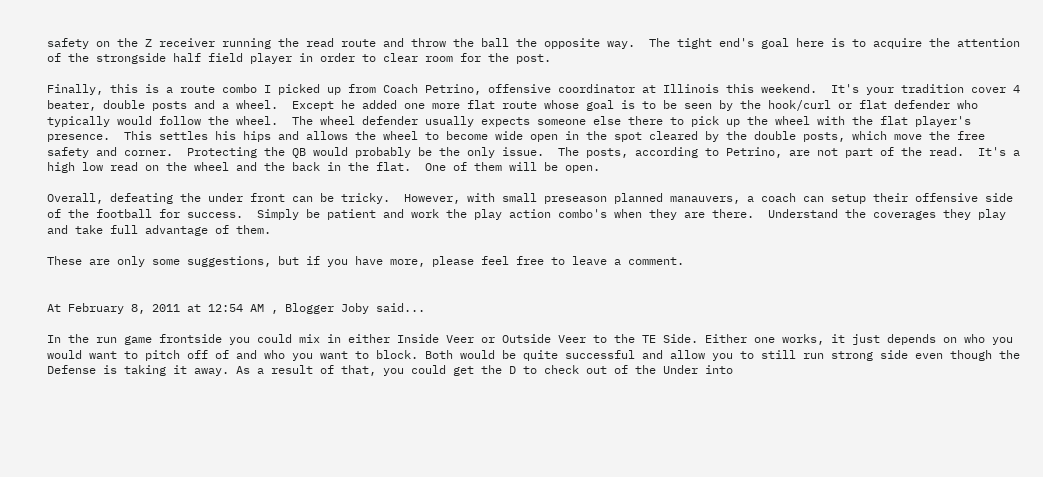safety on the Z receiver running the read route and throw the ball the opposite way.  The tight end's goal here is to acquire the attention of the strongside half field player in order to clear room for the post.

Finally, this is a route combo I picked up from Coach Petrino, offensive coordinator at Illinois this weekend.  It's your tradition cover 4 beater, double posts and a wheel.  Except he added one more flat route whose goal is to be seen by the hook/curl or flat defender who typically would follow the wheel.  The wheel defender usually expects someone else there to pick up the wheel with the flat player's presence.  This settles his hips and allows the wheel to become wide open in the spot cleared by the double posts, which move the free safety and corner.  Protecting the QB would probably be the only issue.  The posts, according to Petrino, are not part of the read.  It's a high low read on the wheel and the back in the flat.  One of them will be open.

Overall, defeating the under front can be tricky.  However, with small preseason planned manauvers, a coach can setup their offensive side of the football for success.  Simply be patient and work the play action combo's when they are there.  Understand the coverages they play and take full advantage of them.

These are only some suggestions, but if you have more, please feel free to leave a comment.


At February 8, 2011 at 12:54 AM , Blogger Joby said...

In the run game frontside you could mix in either Inside Veer or Outside Veer to the TE Side. Either one works, it just depends on who you would want to pitch off of and who you want to block. Both would be quite successful and allow you to still run strong side even though the Defense is taking it away. As a result of that, you could get the D to check out of the Under into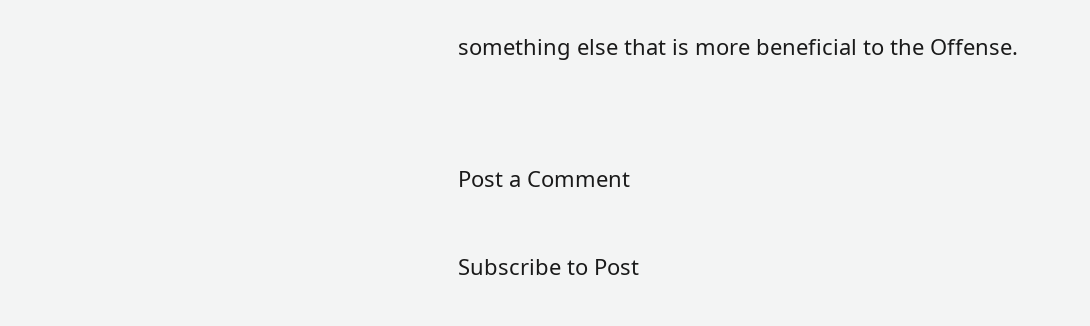something else that is more beneficial to the Offense.


Post a Comment

Subscribe to Post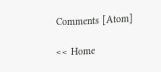Comments [Atom]

<< Home